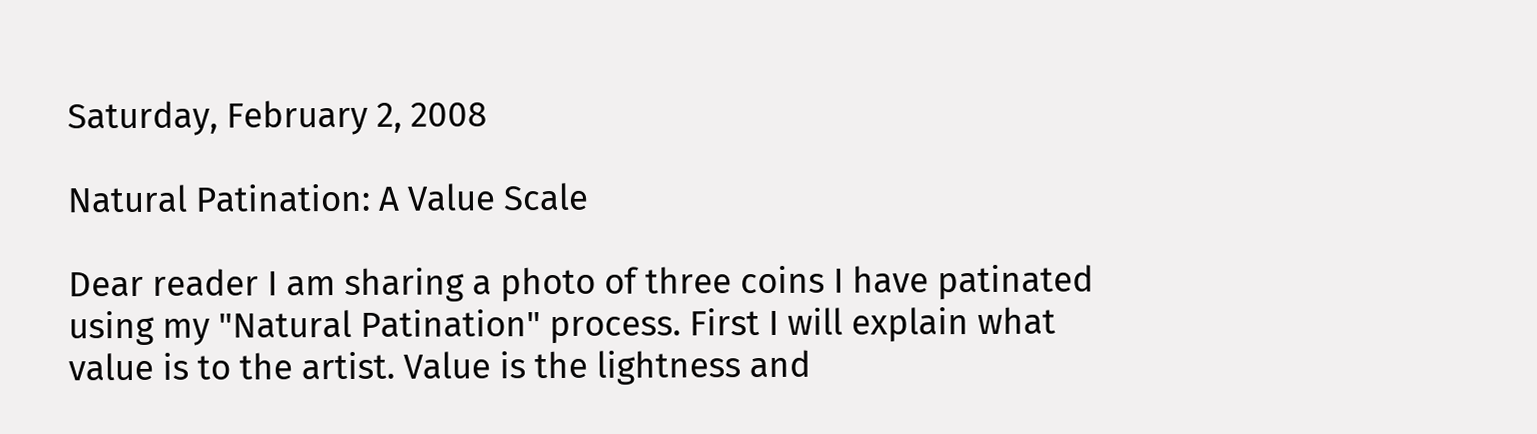Saturday, February 2, 2008

Natural Patination: A Value Scale

Dear reader I am sharing a photo of three coins I have patinated using my "Natural Patination" process. First I will explain what value is to the artist. Value is the lightness and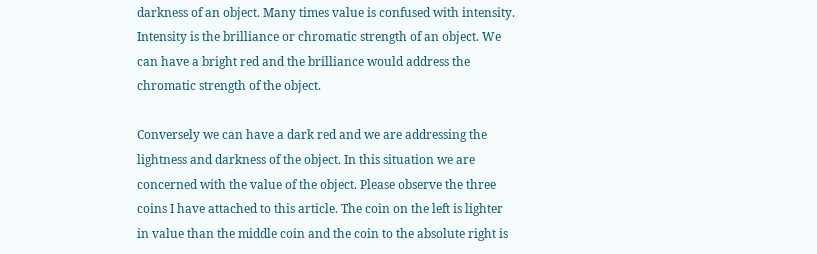darkness of an object. Many times value is confused with intensity. Intensity is the brilliance or chromatic strength of an object. We can have a bright red and the brilliance would address the chromatic strength of the object.

Conversely we can have a dark red and we are addressing the lightness and darkness of the object. In this situation we are concerned with the value of the object. Please observe the three coins I have attached to this article. The coin on the left is lighter in value than the middle coin and the coin to the absolute right is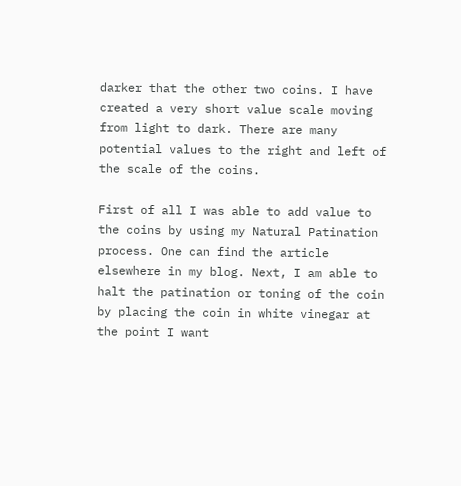darker that the other two coins. I have created a very short value scale moving from light to dark. There are many potential values to the right and left of the scale of the coins.

First of all I was able to add value to the coins by using my Natural Patination process. One can find the article elsewhere in my blog. Next, I am able to halt the patination or toning of the coin by placing the coin in white vinegar at the point I want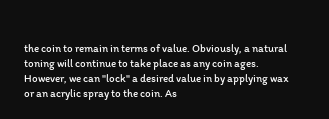the coin to remain in terms of value. Obviously, a natural toning will continue to take place as any coin ages. However, we can "lock" a desired value in by applying wax or an acrylic spray to the coin. As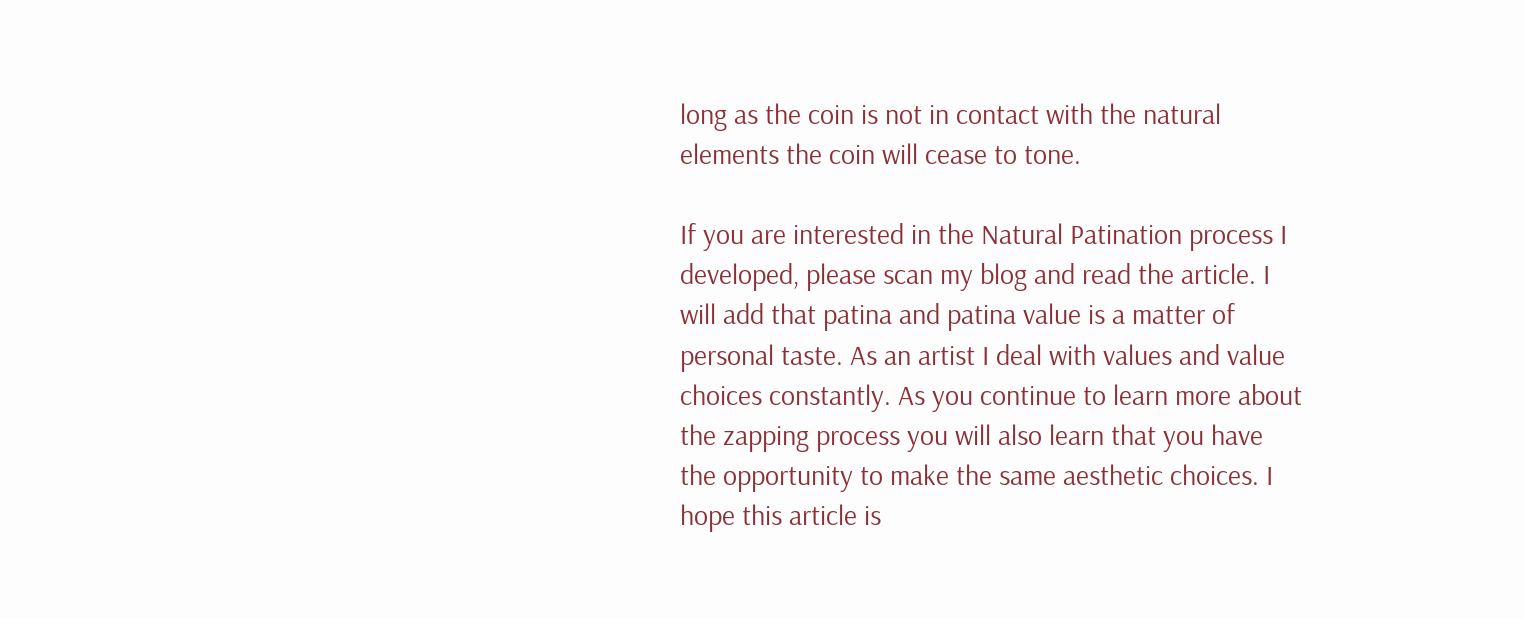long as the coin is not in contact with the natural elements the coin will cease to tone.

If you are interested in the Natural Patination process I developed, please scan my blog and read the article. I will add that patina and patina value is a matter of personal taste. As an artist I deal with values and value choices constantly. As you continue to learn more about the zapping process you will also learn that you have the opportunity to make the same aesthetic choices. I hope this article is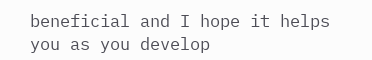beneficial and I hope it helps you as you develop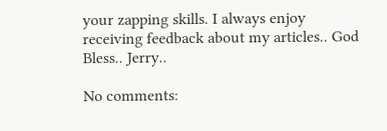your zapping skills. I always enjoy receiving feedback about my articles.. God Bless.. Jerry..

No comments: